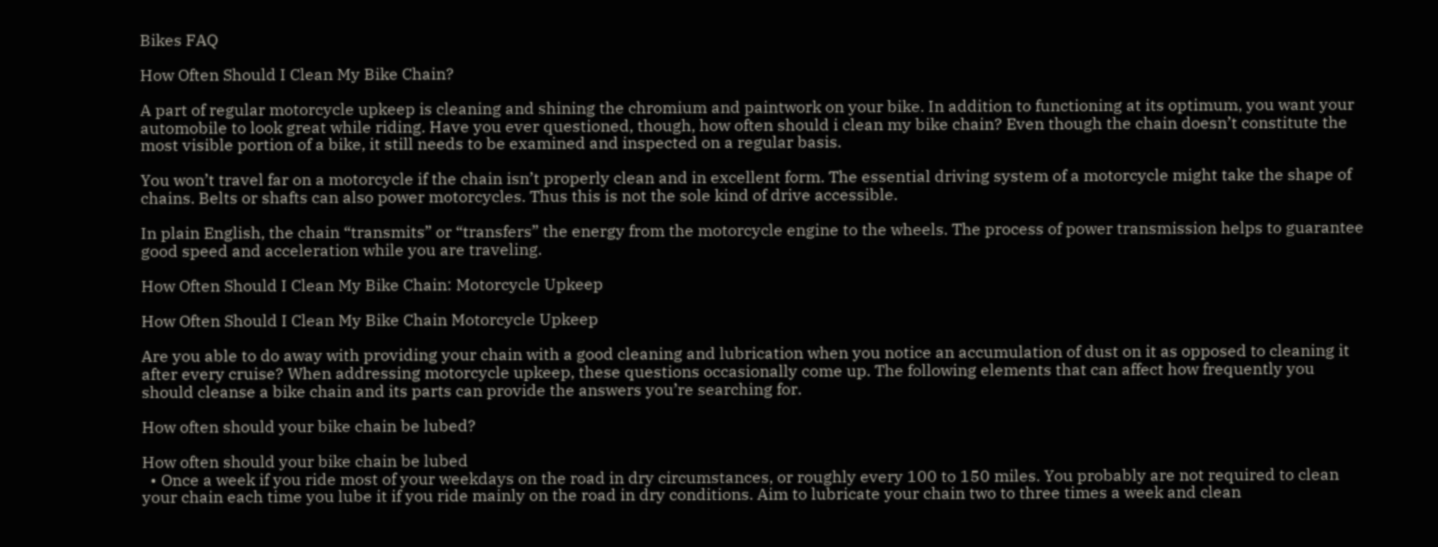Bikes FAQ

How Often Should I Clean My Bike Chain?

A part of regular motorcycle upkeep is cleaning and shining the chromium and paintwork on your bike. In addition to functioning at its optimum, you want your automobile to look great while riding. Have you ever questioned, though, how often should i clean my bike chain? Even though the chain doesn’t constitute the most visible portion of a bike, it still needs to be examined and inspected on a regular basis.

You won’t travel far on a motorcycle if the chain isn’t properly clean and in excellent form. The essential driving system of a motorcycle might take the shape of chains. Belts or shafts can also power motorcycles. Thus this is not the sole kind of drive accessible.

In plain English, the chain “transmits” or “transfers” the energy from the motorcycle engine to the wheels. The process of power transmission helps to guarantee good speed and acceleration while you are traveling.

How Often Should I Clean My Bike Chain: Motorcycle Upkeep

How Often Should I Clean My Bike Chain Motorcycle Upkeep

Are you able to do away with providing your chain with a good cleaning and lubrication when you notice an accumulation of dust on it as opposed to cleaning it after every cruise? When addressing motorcycle upkeep, these questions occasionally come up. The following elements that can affect how frequently you should cleanse a bike chain and its parts can provide the answers you’re searching for.

How often should your bike chain be lubed?

How often should your bike chain be lubed
  • Once a week if you ride most of your weekdays on the road in dry circumstances, or roughly every 100 to 150 miles. You probably are not required to clean your chain each time you lube it if you ride mainly on the road in dry conditions. Aim to lubricate your chain two to three times a week and clean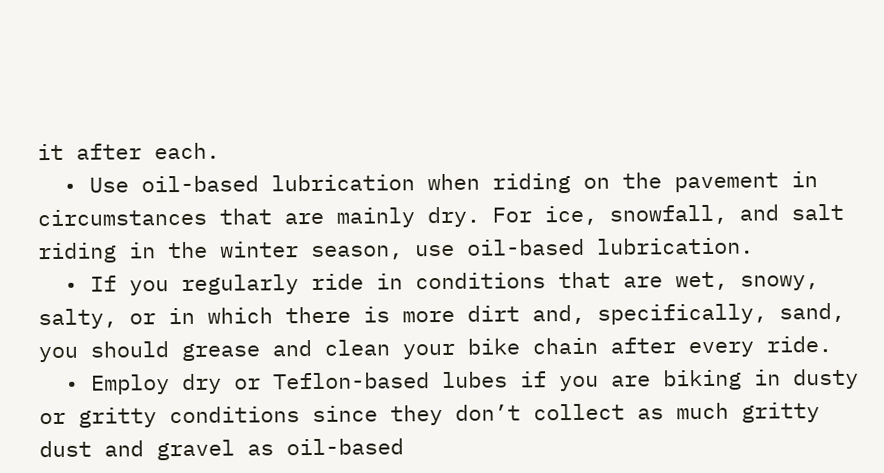it after each.
  • Use oil-based lubrication when riding on the pavement in circumstances that are mainly dry. For ice, snowfall, and salt riding in the winter season, use oil-based lubrication.
  • If you regularly ride in conditions that are wet, snowy, salty, or in which there is more dirt and, specifically, sand, you should grease and clean your bike chain after every ride.
  • Employ dry or Teflon-based lubes if you are biking in dusty or gritty conditions since they don’t collect as much gritty dust and gravel as oil-based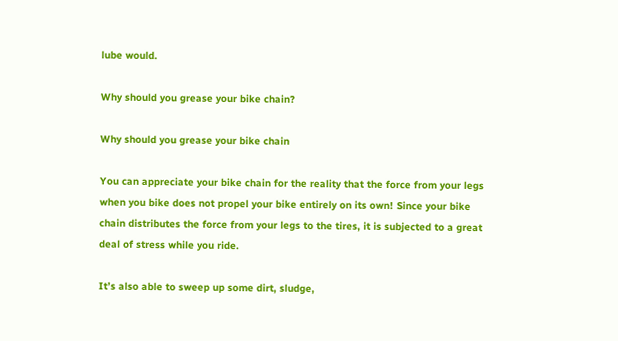lube would.

Why should you grease your bike chain?

Why should you grease your bike chain

You can appreciate your bike chain for the reality that the force from your legs when you bike does not propel your bike entirely on its own! Since your bike chain distributes the force from your legs to the tires, it is subjected to a great deal of stress while you ride.

It’s also able to sweep up some dirt, sludge,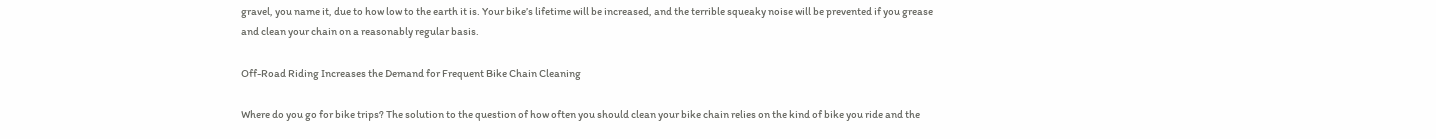gravel, you name it, due to how low to the earth it is. Your bike’s lifetime will be increased, and the terrible squeaky noise will be prevented if you grease and clean your chain on a reasonably regular basis.

Off-Road Riding Increases the Demand for Frequent Bike Chain Cleaning

Where do you go for bike trips? The solution to the question of how often you should clean your bike chain relies on the kind of bike you ride and the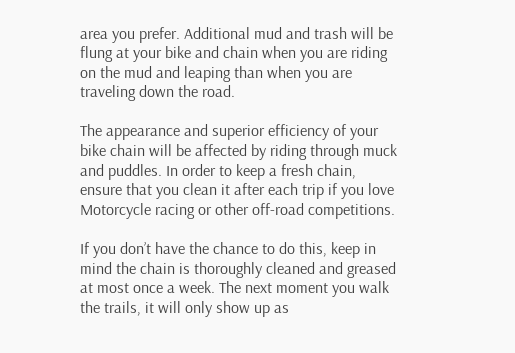area you prefer. Additional mud and trash will be flung at your bike and chain when you are riding on the mud and leaping than when you are traveling down the road.

The appearance and superior efficiency of your bike chain will be affected by riding through muck and puddles. In order to keep a fresh chain, ensure that you clean it after each trip if you love Motorcycle racing or other off-road competitions.

If you don’t have the chance to do this, keep in mind the chain is thoroughly cleaned and greased at most once a week. The next moment you walk the trails, it will only show up as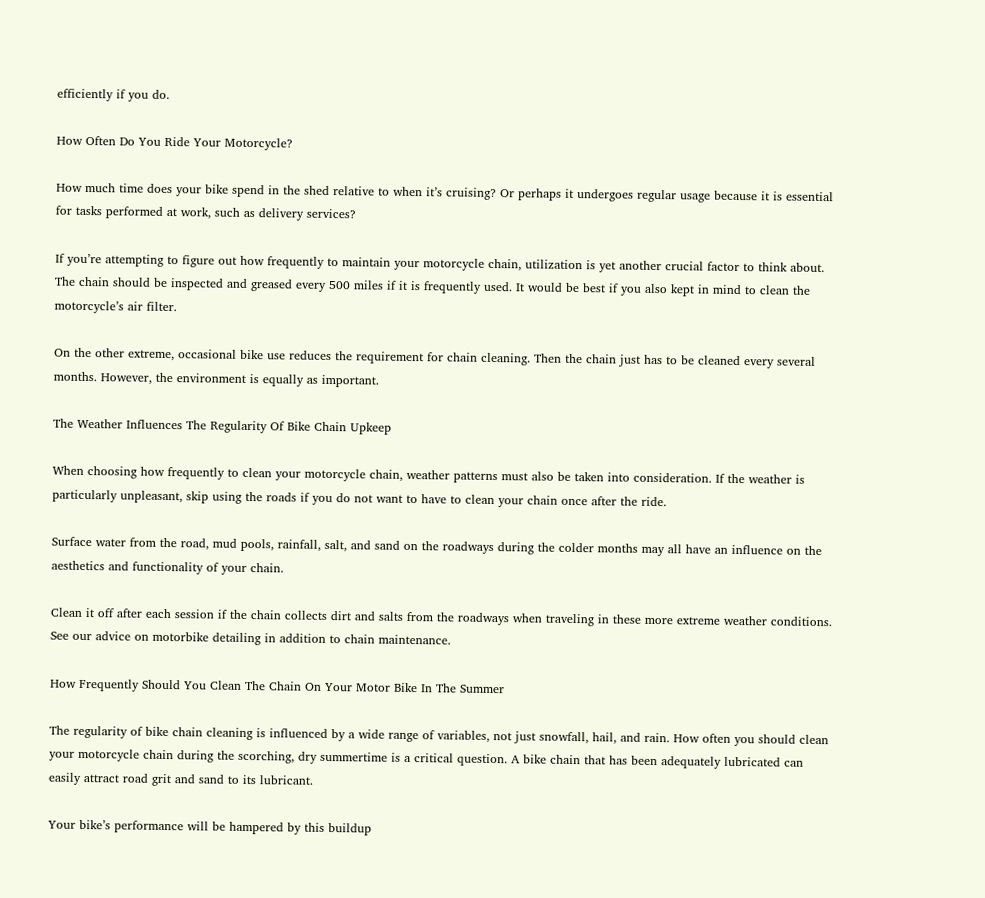efficiently if you do.

How Often Do You Ride Your Motorcycle?

How much time does your bike spend in the shed relative to when it’s cruising? Or perhaps it undergoes regular usage because it is essential for tasks performed at work, such as delivery services?

If you’re attempting to figure out how frequently to maintain your motorcycle chain, utilization is yet another crucial factor to think about. The chain should be inspected and greased every 500 miles if it is frequently used. It would be best if you also kept in mind to clean the motorcycle’s air filter.

On the other extreme, occasional bike use reduces the requirement for chain cleaning. Then the chain just has to be cleaned every several months. However, the environment is equally as important.

The Weather Influences The Regularity Of Bike Chain Upkeep

When choosing how frequently to clean your motorcycle chain, weather patterns must also be taken into consideration. If the weather is particularly unpleasant, skip using the roads if you do not want to have to clean your chain once after the ride.

Surface water from the road, mud pools, rainfall, salt, and sand on the roadways during the colder months may all have an influence on the aesthetics and functionality of your chain.

Clean it off after each session if the chain collects dirt and salts from the roadways when traveling in these more extreme weather conditions. See our advice on motorbike detailing in addition to chain maintenance.

How Frequently Should You Clean The Chain On Your Motor Bike In The Summer

The regularity of bike chain cleaning is influenced by a wide range of variables, not just snowfall, hail, and rain. How often you should clean your motorcycle chain during the scorching, dry summertime is a critical question. A bike chain that has been adequately lubricated can easily attract road grit and sand to its lubricant.

Your bike’s performance will be hampered by this buildup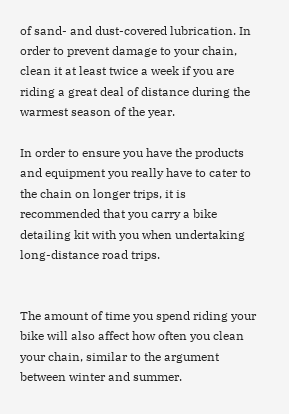of sand- and dust-covered lubrication. In order to prevent damage to your chain, clean it at least twice a week if you are riding a great deal of distance during the warmest season of the year.

In order to ensure you have the products and equipment you really have to cater to the chain on longer trips, it is recommended that you carry a bike detailing kit with you when undertaking long-distance road trips.


The amount of time you spend riding your bike will also affect how often you clean your chain, similar to the argument between winter and summer.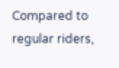Compared to regular riders,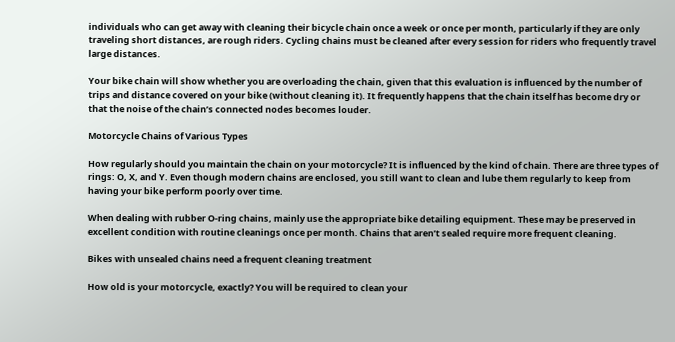individuals who can get away with cleaning their bicycle chain once a week or once per month, particularly if they are only traveling short distances, are rough riders. Cycling chains must be cleaned after every session for riders who frequently travel large distances.

Your bike chain will show whether you are overloading the chain, given that this evaluation is influenced by the number of trips and distance covered on your bike (without cleaning it). It frequently happens that the chain itself has become dry or that the noise of the chain’s connected nodes becomes louder.

Motorcycle Chains of Various Types

How regularly should you maintain the chain on your motorcycle? It is influenced by the kind of chain. There are three types of rings: O, X, and Y. Even though modern chains are enclosed, you still want to clean and lube them regularly to keep from having your bike perform poorly over time.

When dealing with rubber O-ring chains, mainly use the appropriate bike detailing equipment. These may be preserved in excellent condition with routine cleanings once per month. Chains that aren’t sealed require more frequent cleaning.

Bikes with unsealed chains need a frequent cleaning treatment

How old is your motorcycle, exactly? You will be required to clean your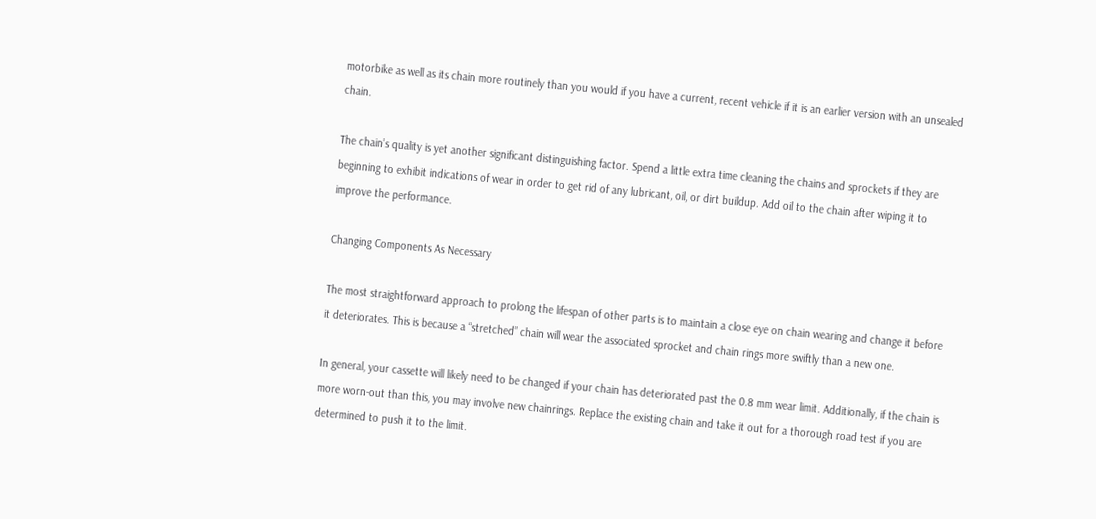motorbike as well as its chain more routinely than you would if you have a current, recent vehicle if it is an earlier version with an unsealed chain.

The chain’s quality is yet another significant distinguishing factor. Spend a little extra time cleaning the chains and sprockets if they are beginning to exhibit indications of wear in order to get rid of any lubricant, oil, or dirt buildup. Add oil to the chain after wiping it to improve the performance.

Changing Components As Necessary

The most straightforward approach to prolong the lifespan of other parts is to maintain a close eye on chain wearing and change it before it deteriorates. This is because a “stretched” chain will wear the associated sprocket and chain rings more swiftly than a new one.

In general, your cassette will likely need to be changed if your chain has deteriorated past the 0.8 mm wear limit. Additionally, if the chain is more worn-out than this, you may involve new chainrings. Replace the existing chain and take it out for a thorough road test if you are determined to push it to the limit.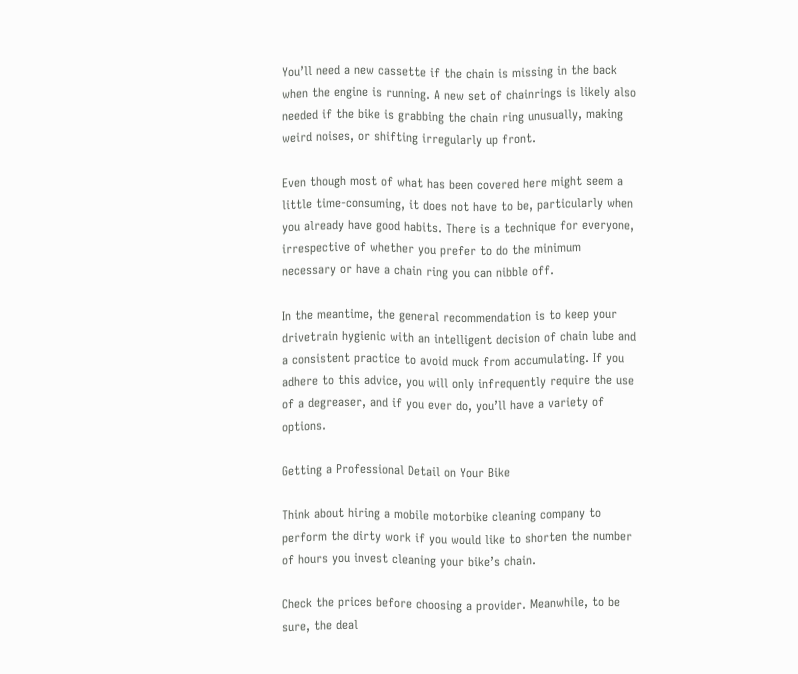You’ll need a new cassette if the chain is missing in the back when the engine is running. A new set of chainrings is likely also needed if the bike is grabbing the chain ring unusually, making weird noises, or shifting irregularly up front.

Even though most of what has been covered here might seem a little time-consuming, it does not have to be, particularly when you already have good habits. There is a technique for everyone, irrespective of whether you prefer to do the minimum necessary or have a chain ring you can nibble off.

In the meantime, the general recommendation is to keep your drivetrain hygienic with an intelligent decision of chain lube and a consistent practice to avoid muck from accumulating. If you adhere to this advice, you will only infrequently require the use of a degreaser, and if you ever do, you’ll have a variety of options.

Getting a Professional Detail on Your Bike

Think about hiring a mobile motorbike cleaning company to perform the dirty work if you would like to shorten the number of hours you invest cleaning your bike’s chain.

Check the prices before choosing a provider. Meanwhile, to be sure, the deal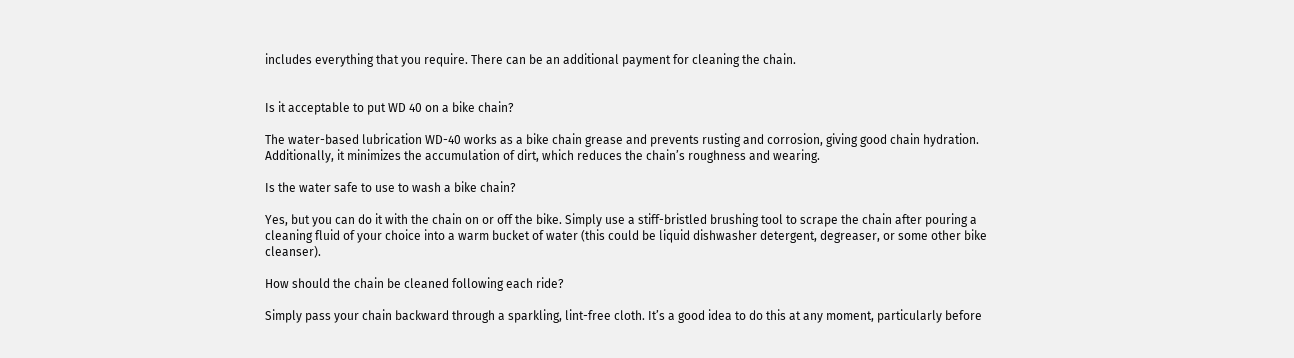includes everything that you require. There can be an additional payment for cleaning the chain.


Is it acceptable to put WD 40 on a bike chain?

The water-based lubrication WD-40 works as a bike chain grease and prevents rusting and corrosion, giving good chain hydration. Additionally, it minimizes the accumulation of dirt, which reduces the chain’s roughness and wearing.

Is the water safe to use to wash a bike chain?

Yes, but you can do it with the chain on or off the bike. Simply use a stiff-bristled brushing tool to scrape the chain after pouring a cleaning fluid of your choice into a warm bucket of water (this could be liquid dishwasher detergent, degreaser, or some other bike cleanser).

How should the chain be cleaned following each ride?

Simply pass your chain backward through a sparkling, lint-free cloth. It’s a good idea to do this at any moment, particularly before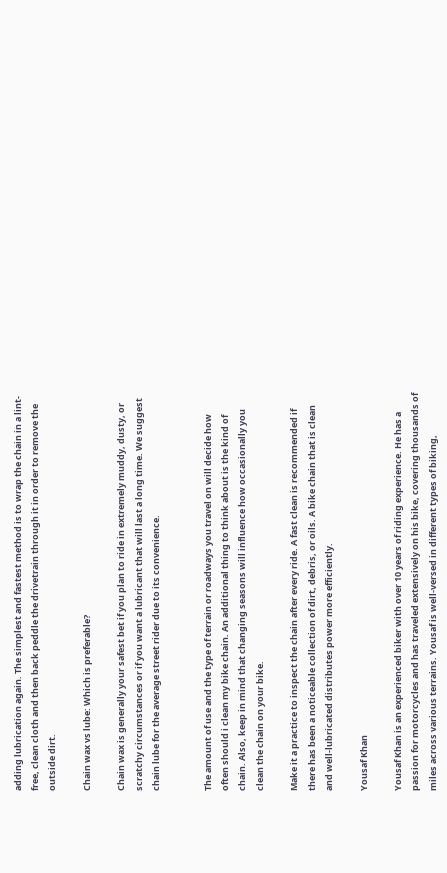adding lubrication again. The simplest and fastest method is to wrap the chain in a lint-free, clean cloth and then back peddle the drivetrain through it in order to remove the outside dirt.

Chain wax vs lube: Which is preferable?

Chain wax is generally your safest bet if you plan to ride in extremely muddy, dusty, or scratchy circumstances or if you want a lubricant that will last a long time. We suggest chain lube for the average street rider due to its convenience.


The amount of use and the type of terrain or roadways you travel on will decide how often should i clean my bike chain. An additional thing to think about is the kind of chain. Also, keep in mind that changing seasons will influence how occasionally you clean the chain on your bike.

Make it a practice to inspect the chain after every ride. A fast clean is recommended if there has been a noticeable collection of dirt, debris, or oils. A bike chain that is clean and well-lubricated distributes power more efficiently.

Yousaf Khan

Yousaf Khan is an experienced biker with over 10 years of riding experience. He has a passion for motorcycles and has traveled extensively on his bike, covering thousands of miles across various terrains. Yousaf is well-versed in different types of biking,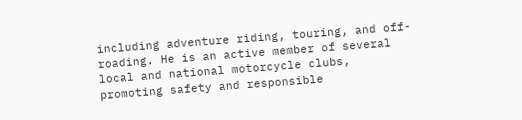including adventure riding, touring, and off-roading. He is an active member of several local and national motorcycle clubs, promoting safety and responsible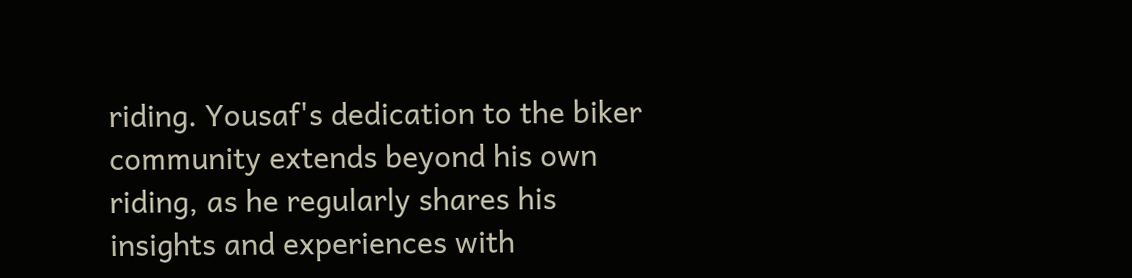riding. Yousaf's dedication to the biker community extends beyond his own riding, as he regularly shares his insights and experiences with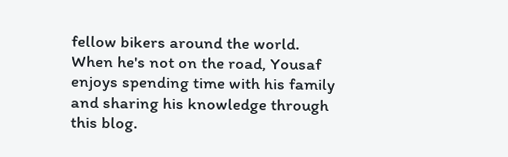fellow bikers around the world. When he's not on the road, Yousaf enjoys spending time with his family and sharing his knowledge through this blog.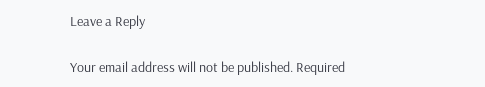Leave a Reply

Your email address will not be published. Required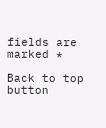fields are marked *

Back to top button